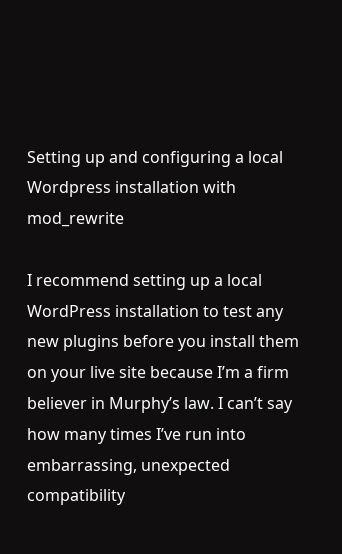Setting up and configuring a local Wordpress installation with mod_rewrite

I recommend setting up a local WordPress installation to test any new plugins before you install them on your live site because I’m a firm believer in Murphy’s law. I can’t say how many times I’ve run into embarrassing, unexpected compatibility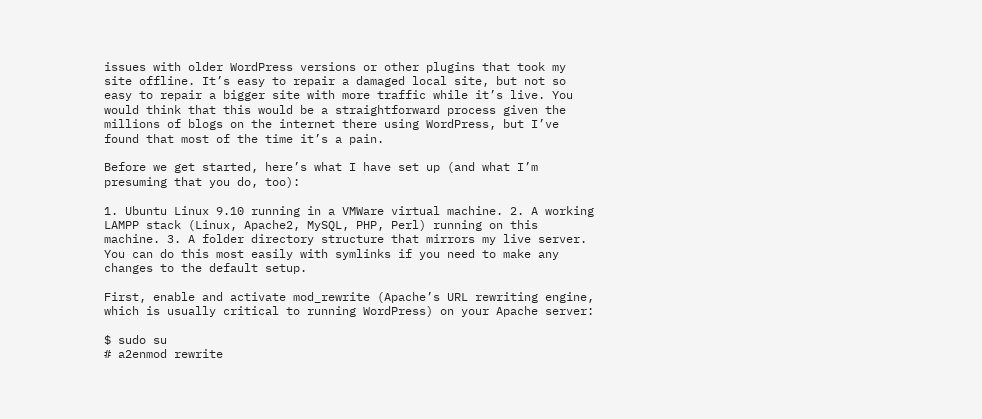issues with older WordPress versions or other plugins that took my site offline. It’s easy to repair a damaged local site, but not so easy to repair a bigger site with more traffic while it’s live. You would think that this would be a straightforward process given the millions of blogs on the internet there using WordPress, but I’ve found that most of the time it’s a pain.

Before we get started, here’s what I have set up (and what I’m presuming that you do, too):

1. Ubuntu Linux 9.10 running in a VMWare virtual machine. 2. A working LAMPP stack (Linux, Apache2, MySQL, PHP, Perl) running on this machine. 3. A folder directory structure that mirrors my live server. You can do this most easily with symlinks if you need to make any changes to the default setup.

First, enable and activate mod_rewrite (Apache’s URL rewriting engine, which is usually critical to running WordPress) on your Apache server:

$ sudo su
# a2enmod rewrite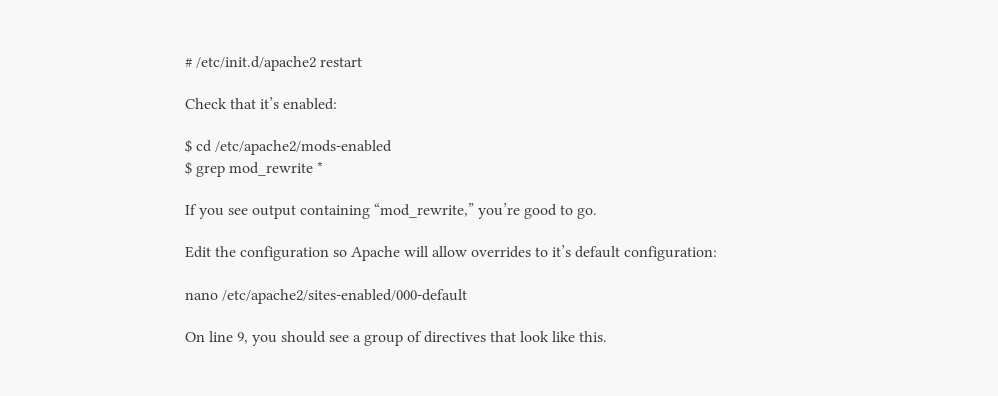# /etc/init.d/apache2 restart

Check that it’s enabled:

$ cd /etc/apache2/mods-enabled
$ grep mod_rewrite *

If you see output containing “mod_rewrite,” you’re good to go.

Edit the configuration so Apache will allow overrides to it’s default configuration:

nano /etc/apache2/sites-enabled/000-default

On line 9, you should see a group of directives that look like this.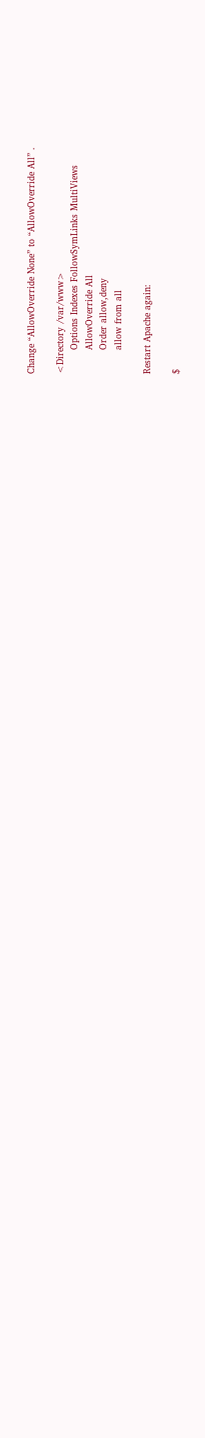Change “AllowOverride None” to “AllowOverride All” .

<Directory /var/www>
        Options Indexes FollowSymLinks MultiViews
        AllowOverride All
        Order allow,deny
        allow from all

Restart Apache again:

$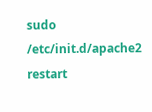sudo /etc/init.d/apache2 restart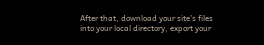After that, download your site’s files into your local directory, export your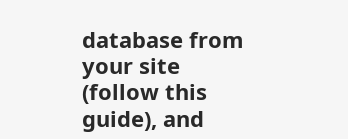database from your site (follow this guide), and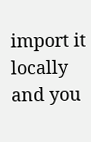import it locally and you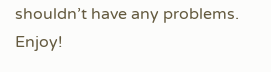shouldn’t have any problems. Enjoy!